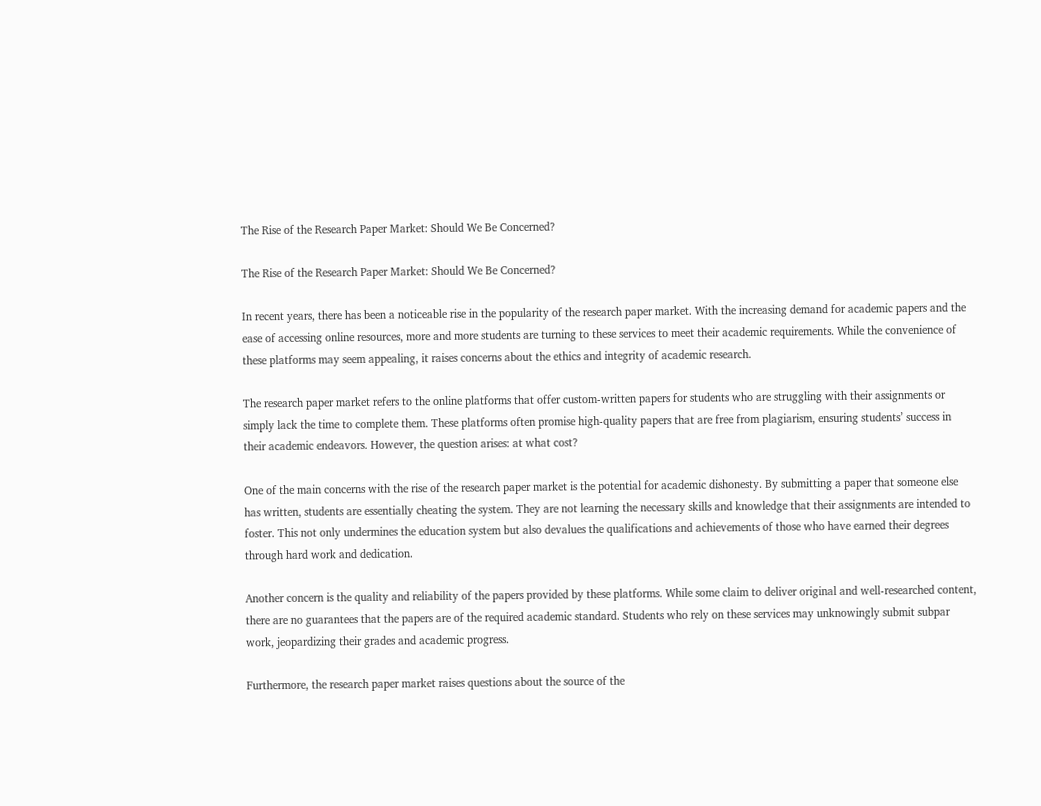The Rise of the Research Paper Market: Should We Be Concerned?

The Rise of the Research Paper Market: Should We Be Concerned?

In recent years, there has been a noticeable rise in the popularity of the research paper market. With the increasing demand for academic papers and the ease of accessing online resources, more and more students are turning to these services to meet their academic requirements. While the convenience of these platforms may seem appealing, it raises concerns about the ethics and integrity of academic research.

The research paper market refers to the online platforms that offer custom-written papers for students who are struggling with their assignments or simply lack the time to complete them. These platforms often promise high-quality papers that are free from plagiarism, ensuring students’ success in their academic endeavors. However, the question arises: at what cost?

One of the main concerns with the rise of the research paper market is the potential for academic dishonesty. By submitting a paper that someone else has written, students are essentially cheating the system. They are not learning the necessary skills and knowledge that their assignments are intended to foster. This not only undermines the education system but also devalues the qualifications and achievements of those who have earned their degrees through hard work and dedication.

Another concern is the quality and reliability of the papers provided by these platforms. While some claim to deliver original and well-researched content, there are no guarantees that the papers are of the required academic standard. Students who rely on these services may unknowingly submit subpar work, jeopardizing their grades and academic progress.

Furthermore, the research paper market raises questions about the source of the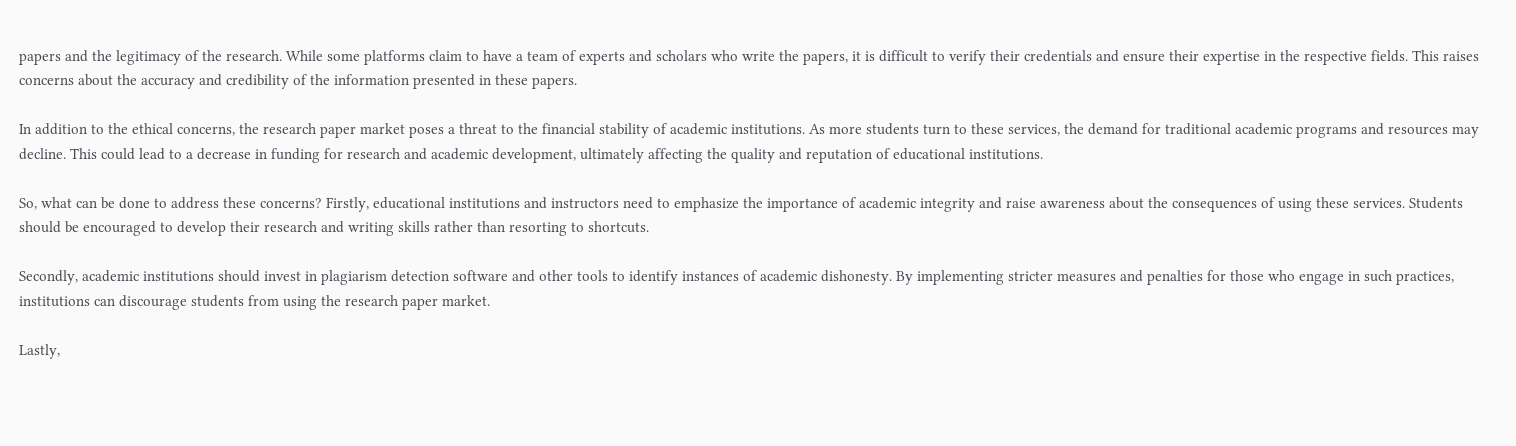papers and the legitimacy of the research. While some platforms claim to have a team of experts and scholars who write the papers, it is difficult to verify their credentials and ensure their expertise in the respective fields. This raises concerns about the accuracy and credibility of the information presented in these papers.

In addition to the ethical concerns, the research paper market poses a threat to the financial stability of academic institutions. As more students turn to these services, the demand for traditional academic programs and resources may decline. This could lead to a decrease in funding for research and academic development, ultimately affecting the quality and reputation of educational institutions.

So, what can be done to address these concerns? Firstly, educational institutions and instructors need to emphasize the importance of academic integrity and raise awareness about the consequences of using these services. Students should be encouraged to develop their research and writing skills rather than resorting to shortcuts.

Secondly, academic institutions should invest in plagiarism detection software and other tools to identify instances of academic dishonesty. By implementing stricter measures and penalties for those who engage in such practices, institutions can discourage students from using the research paper market.

Lastly,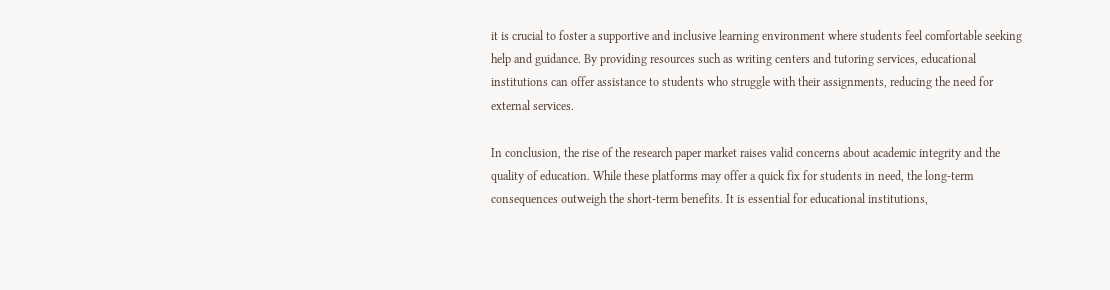it is crucial to foster a supportive and inclusive learning environment where students feel comfortable seeking help and guidance. By providing resources such as writing centers and tutoring services, educational institutions can offer assistance to students who struggle with their assignments, reducing the need for external services.

In conclusion, the rise of the research paper market raises valid concerns about academic integrity and the quality of education. While these platforms may offer a quick fix for students in need, the long-term consequences outweigh the short-term benefits. It is essential for educational institutions,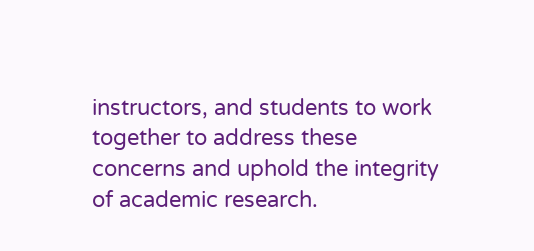instructors, and students to work together to address these concerns and uphold the integrity of academic research.